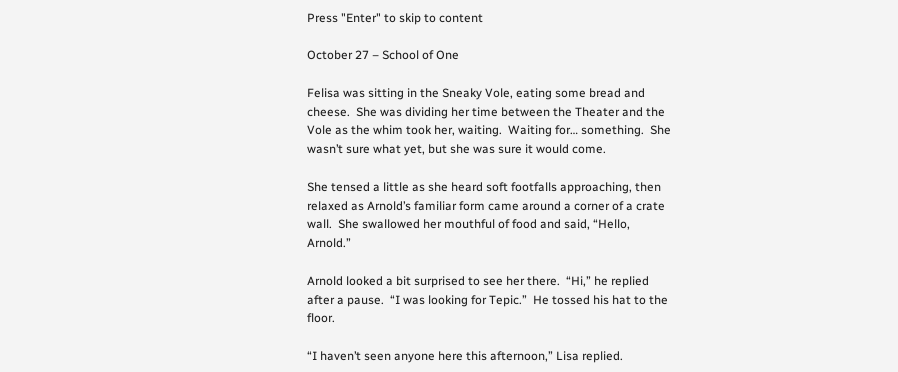Press "Enter" to skip to content

October 27 – School of One

Felisa was sitting in the Sneaky Vole, eating some bread and cheese.  She was dividing her time between the Theater and the Vole as the whim took her, waiting.  Waiting for… something.  She wasn’t sure what yet, but she was sure it would come.

She tensed a little as she heard soft footfalls approaching, then relaxed as Arnold’s familiar form came around a corner of a crate wall.  She swallowed her mouthful of food and said, “Hello, Arnold.”

Arnold looked a bit surprised to see her there.  “Hi,” he replied after a pause.  “I was looking for Tepic.”  He tossed his hat to the floor.

“I haven’t seen anyone here this afternoon,” Lisa replied.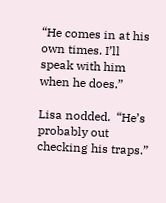“He comes in at his own times. I’ll speak with him when he does.”

Lisa nodded.  “He’s probably out checking his traps.”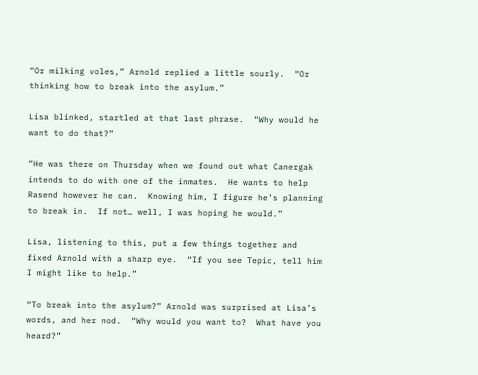“Or milking voles,” Arnold replied a little sourly.  “Or thinking how to break into the asylum.”

Lisa blinked, startled at that last phrase.  “Why would he want to do that?”

“He was there on Thursday when we found out what Canergak intends to do with one of the inmates.  He wants to help Rasend however he can.  Knowing him, I figure he’s planning to break in.  If not… well, I was hoping he would.”

Lisa, listening to this, put a few things together and fixed Arnold with a sharp eye.  “If you see Tepic, tell him I might like to help.”

“To break into the asylum?” Arnold was surprised at Lisa’s words, and her nod.  “Why would you want to?  What have you heard?”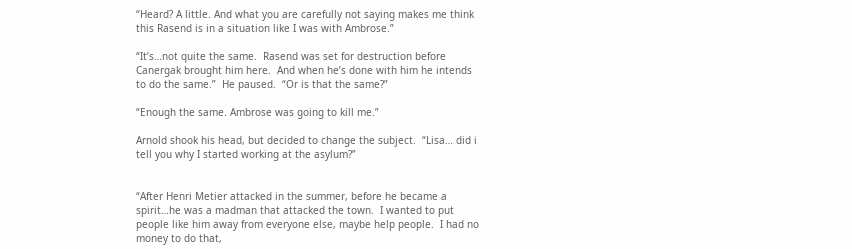“Heard? A little. And what you are carefully not saying makes me think this Rasend is in a situation like I was with Ambrose.”

“It’s…not quite the same.  Rasend was set for destruction before Canergak brought him here.  And when he’s done with him he intends to do the same.”  He paused.  “Or is that the same?”

“Enough the same. Ambrose was going to kill me.”

Arnold shook his head, but decided to change the subject.  “Lisa… did i tell you why I started working at the asylum?”


“After Henri Metier attacked in the summer, before he became a spirit…he was a madman that attacked the town.  I wanted to put people like him away from everyone else, maybe help people.  I had no money to do that,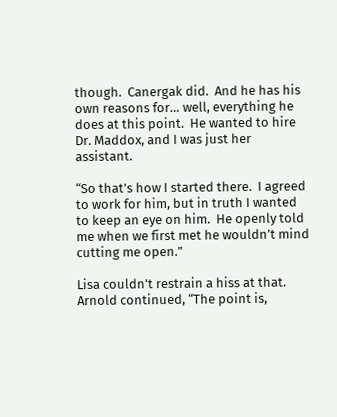though.  Canergak did.  And he has his own reasons for… well, everything he does at this point.  He wanted to hire Dr. Maddox, and I was just her assistant.

“So that’s how I started there.  I agreed to work for him, but in truth I wanted to keep an eye on him.  He openly told me when we first met he wouldn’t mind cutting me open.”

Lisa couldn’t restrain a hiss at that.  Arnold continued, “The point is,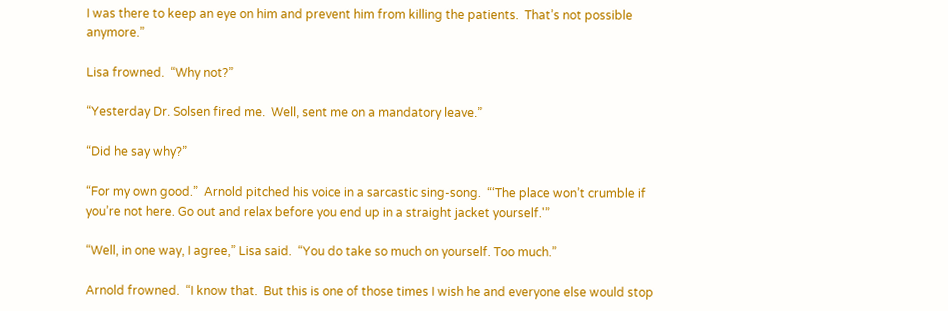I was there to keep an eye on him and prevent him from killing the patients.  That’s not possible anymore.”

Lisa frowned.  “Why not?”

“Yesterday Dr. Solsen fired me.  Well, sent me on a mandatory leave.”

“Did he say why?”

“For my own good.”  Arnold pitched his voice in a sarcastic sing-song.  “‘The place won’t crumble if you’re not here. Go out and relax before you end up in a straight jacket yourself.'”

“Well, in one way, I agree,” Lisa said.  “You do take so much on yourself. Too much.”

Arnold frowned.  “I know that.  But this is one of those times I wish he and everyone else would stop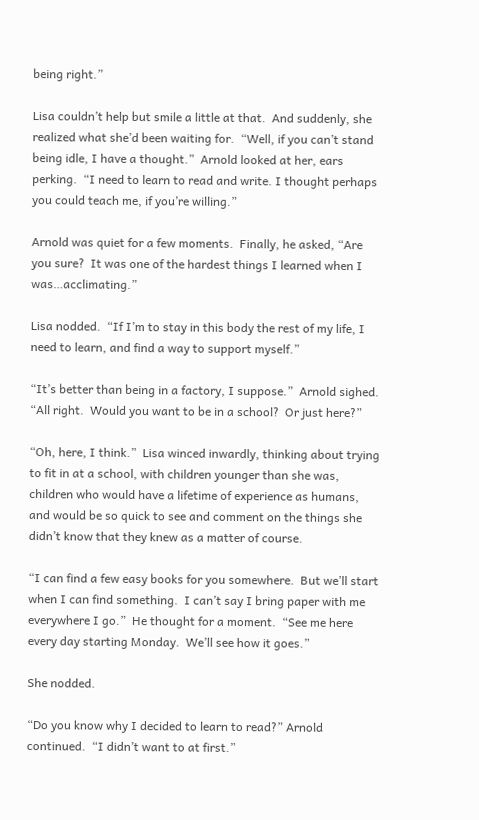being right.”

Lisa couldn’t help but smile a little at that.  And suddenly, she realized what she’d been waiting for.  “Well, if you can’t stand being idle, I have a thought.”  Arnold looked at her, ears perking.  “I need to learn to read and write. I thought perhaps you could teach me, if you’re willing.”

Arnold was quiet for a few moments.  Finally, he asked, “Are you sure?  It was one of the hardest things I learned when I was…acclimating.”

Lisa nodded.  “If I’m to stay in this body the rest of my life, I need to learn, and find a way to support myself.”

“It’s better than being in a factory, I suppose.”  Arnold sighed.  “All right.  Would you want to be in a school?  Or just here?”

“Oh, here, I think.”  Lisa winced inwardly, thinking about trying to fit in at a school, with children younger than she was, children who would have a lifetime of experience as humans, and would be so quick to see and comment on the things she didn’t know that they knew as a matter of course.

“I can find a few easy books for you somewhere.  But we’ll start when I can find something.  I can’t say I bring paper with me everywhere I go.”  He thought for a moment.  “See me here every day starting Monday.  We’ll see how it goes.”

She nodded.

“Do you know why I decided to learn to read?” Arnold continued.  “I didn’t want to at first.”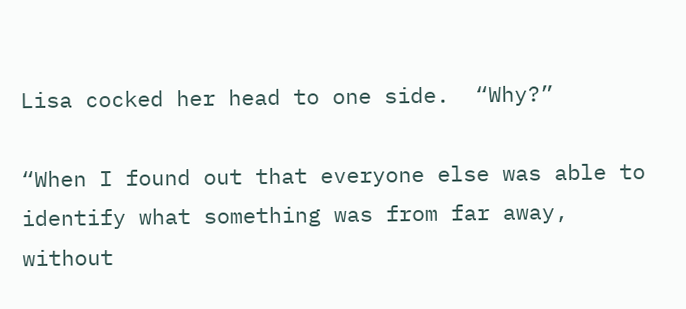Lisa cocked her head to one side.  “Why?”

“When I found out that everyone else was able to identify what something was from far away, without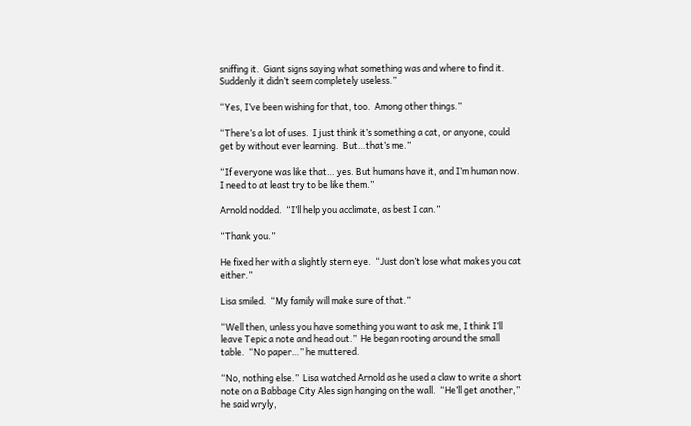sniffing it.  Giant signs saying what something was and where to find it.  Suddenly it didn’t seem completely useless.”

“Yes, I’ve been wishing for that, too.  Among other things.”

“There’s a lot of uses.  I just think it’s something a cat, or anyone, could get by without ever learning.  But…that’s me.”

“If everyone was like that… yes. But humans have it, and I’m human now. I need to at least try to be like them.”

Arnold nodded.  “I’ll help you acclimate, as best I can.”

“Thank you.”

He fixed her with a slightly stern eye.  “Just don’t lose what makes you cat either.”

Lisa smiled.  “My family will make sure of that.”

“Well then, unless you have something you want to ask me, I think I’ll leave Tepic a note and head out.”  He began rooting around the small table.  “No paper…” he muttered.

“No, nothing else.”  Lisa watched Arnold as he used a claw to write a short note on a Babbage City Ales sign hanging on the wall.  “He’ll get another,” he said wryly,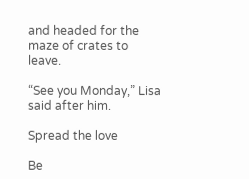and headed for the maze of crates to leave.

“See you Monday,” Lisa said after him.

Spread the love

Be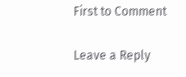First to Comment

Leave a Reply